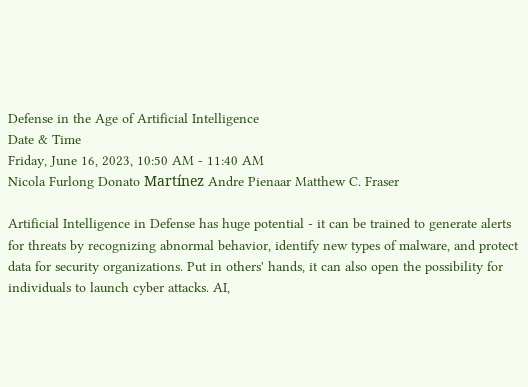Defense in the Age of Artificial Intelligence
Date & Time
Friday, June 16, 2023, 10:50 AM - 11:40 AM
Nicola Furlong Donato Martínez Andre Pienaar Matthew C. Fraser

Artificial Intelligence in Defense has huge potential - it can be trained to generate alerts for threats by recognizing abnormal behavior, identify new types of malware, and protect data for security organizations. Put in others' hands, it can also open the possibility for individuals to launch cyber attacks. AI,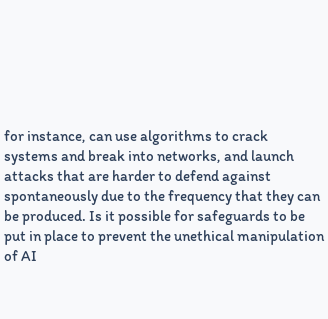for instance, can use algorithms to crack systems and break into networks, and launch attacks that are harder to defend against spontaneously due to the frequency that they can be produced. Is it possible for safeguards to be put in place to prevent the unethical manipulation of AI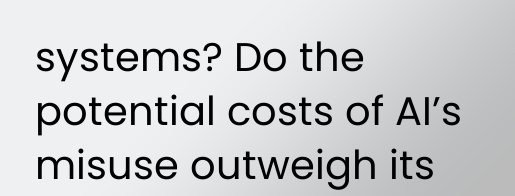systems? Do the potential costs of AI’s misuse outweigh its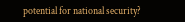potential for national security?